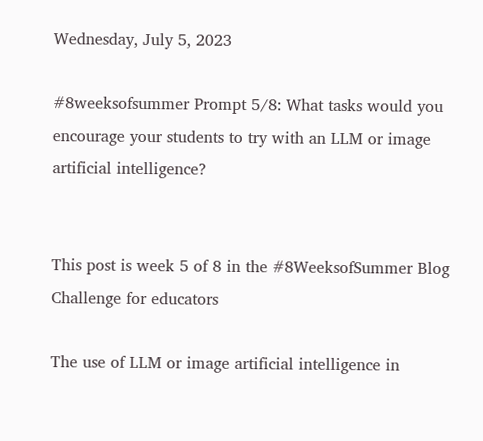Wednesday, July 5, 2023

#8weeksofsummer Prompt 5/8: What tasks would you encourage your students to try with an LLM or image artificial intelligence?


This post is week 5 of 8 in the #8WeeksofSummer Blog Challenge for educators

The use of LLM or image artificial intelligence in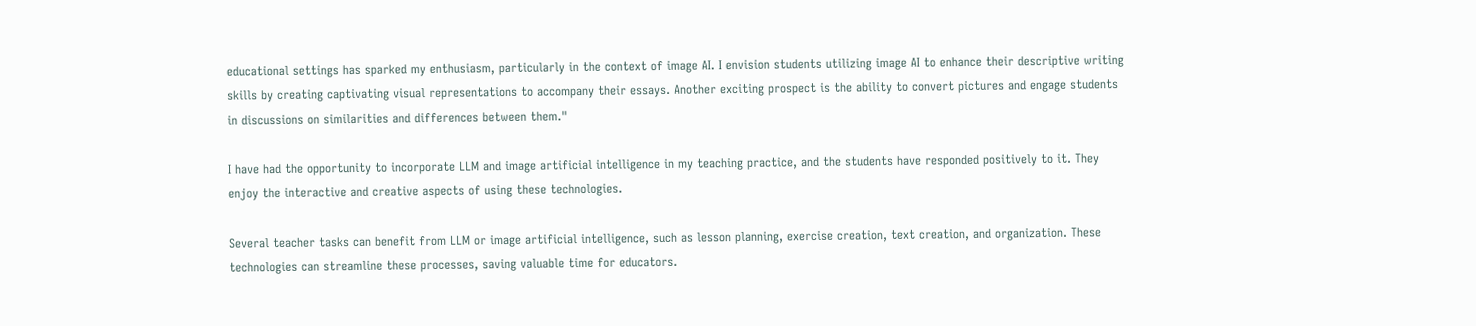educational settings has sparked my enthusiasm, particularly in the context of image AI. I envision students utilizing image AI to enhance their descriptive writing skills by creating captivating visual representations to accompany their essays. Another exciting prospect is the ability to convert pictures and engage students in discussions on similarities and differences between them."

I have had the opportunity to incorporate LLM and image artificial intelligence in my teaching practice, and the students have responded positively to it. They enjoy the interactive and creative aspects of using these technologies.

Several teacher tasks can benefit from LLM or image artificial intelligence, such as lesson planning, exercise creation, text creation, and organization. These technologies can streamline these processes, saving valuable time for educators.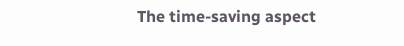The time-saving aspect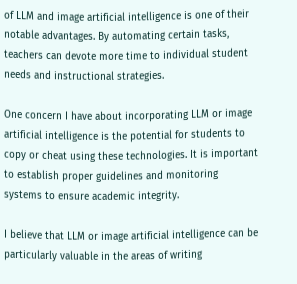of LLM and image artificial intelligence is one of their notable advantages. By automating certain tasks, teachers can devote more time to individual student needs and instructional strategies.

One concern I have about incorporating LLM or image artificial intelligence is the potential for students to copy or cheat using these technologies. It is important to establish proper guidelines and monitoring systems to ensure academic integrity.

I believe that LLM or image artificial intelligence can be particularly valuable in the areas of writing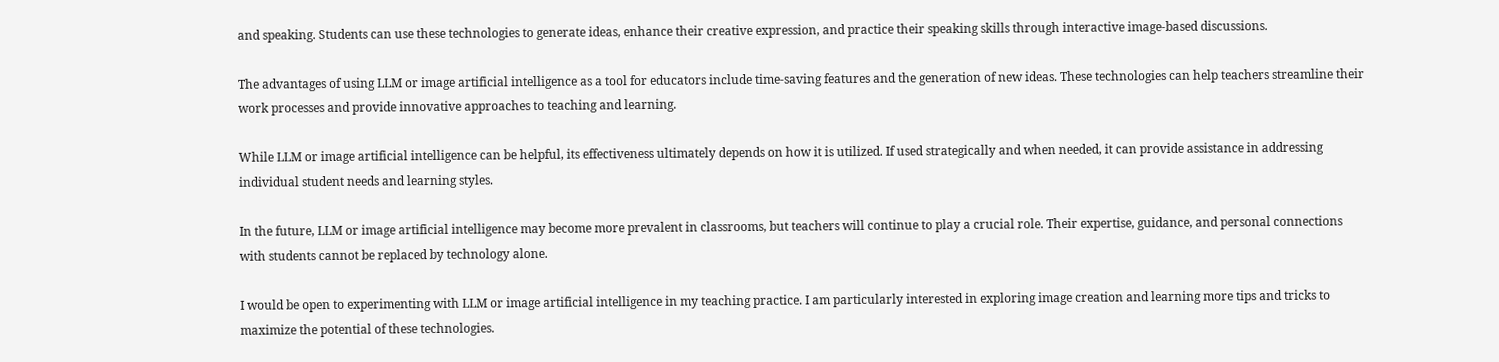and speaking. Students can use these technologies to generate ideas, enhance their creative expression, and practice their speaking skills through interactive image-based discussions.

The advantages of using LLM or image artificial intelligence as a tool for educators include time-saving features and the generation of new ideas. These technologies can help teachers streamline their work processes and provide innovative approaches to teaching and learning.

While LLM or image artificial intelligence can be helpful, its effectiveness ultimately depends on how it is utilized. If used strategically and when needed, it can provide assistance in addressing individual student needs and learning styles.

In the future, LLM or image artificial intelligence may become more prevalent in classrooms, but teachers will continue to play a crucial role. Their expertise, guidance, and personal connections with students cannot be replaced by technology alone.

I would be open to experimenting with LLM or image artificial intelligence in my teaching practice. I am particularly interested in exploring image creation and learning more tips and tricks to maximize the potential of these technologies.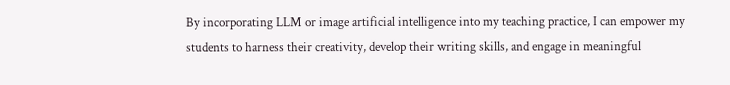By incorporating LLM or image artificial intelligence into my teaching practice, I can empower my students to harness their creativity, develop their writing skills, and engage in meaningful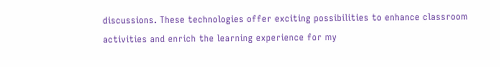discussions. These technologies offer exciting possibilities to enhance classroom activities and enrich the learning experience for my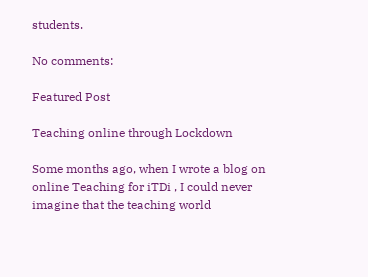students.

No comments:

Featured Post

Teaching online through Lockdown

Some months ago, when I wrote a blog on online Teaching for iTDi , I could never imagine that the teaching world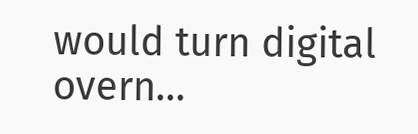would turn digital overn...